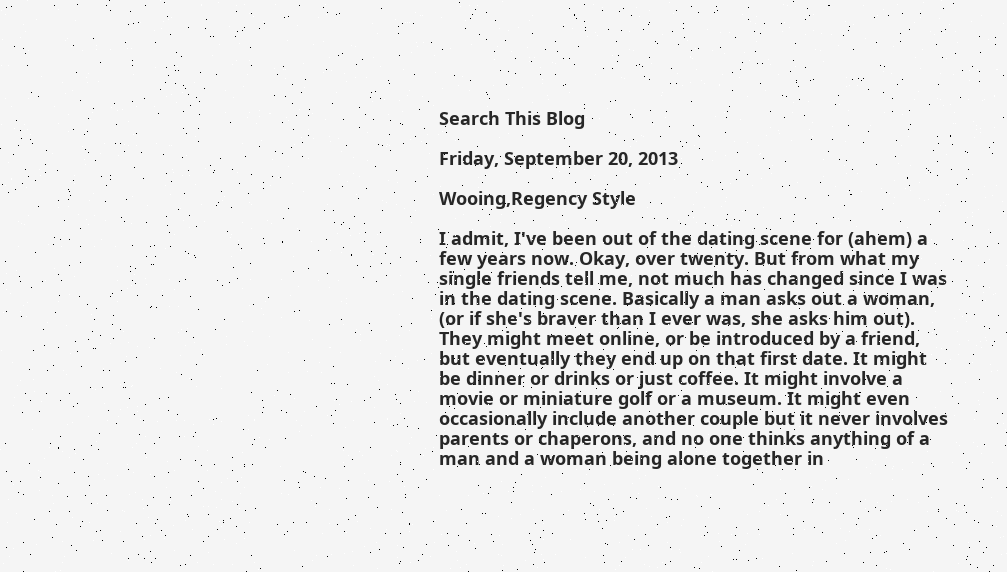Search This Blog

Friday, September 20, 2013

Wooing,Regency Style

I admit, I've been out of the dating scene for (ahem) a few years now. Okay, over twenty. But from what my single friends tell me, not much has changed since I was in the dating scene. Basically a man asks out a woman, (or if she's braver than I ever was, she asks him out). They might meet online, or be introduced by a friend, but eventually they end up on that first date. It might be dinner or drinks or just coffee. It might involve a movie or miniature golf or a museum. It might even occasionally include another couple but it never involves parents or chaperons, and no one thinks anything of a man and a woman being alone together in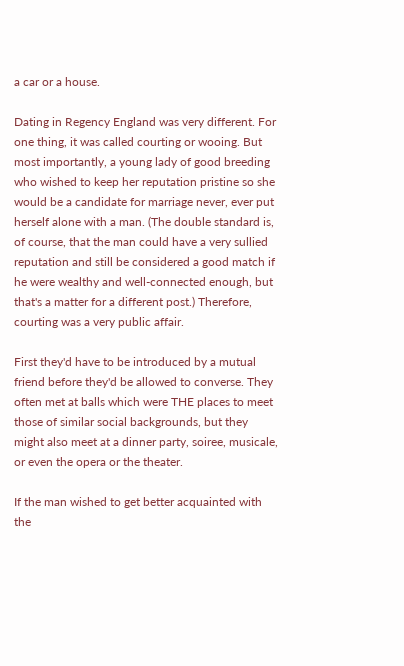a car or a house.

Dating in Regency England was very different. For one thing, it was called courting or wooing. But most importantly, a young lady of good breeding who wished to keep her reputation pristine so she would be a candidate for marriage never, ever put herself alone with a man. (The double standard is, of course, that the man could have a very sullied reputation and still be considered a good match if he were wealthy and well-connected enough, but that's a matter for a different post.) Therefore, courting was a very public affair.

First they'd have to be introduced by a mutual friend before they'd be allowed to converse. They often met at balls which were THE places to meet those of similar social backgrounds, but they might also meet at a dinner party, soiree, musicale, or even the opera or the theater.

If the man wished to get better acquainted with the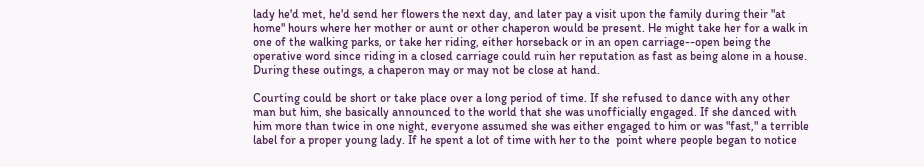lady he'd met, he'd send her flowers the next day, and later pay a visit upon the family during their "at home" hours where her mother or aunt or other chaperon would be present. He might take her for a walk in one of the walking parks, or take her riding, either horseback or in an open carriage--open being the operative word since riding in a closed carriage could ruin her reputation as fast as being alone in a house. During these outings, a chaperon may or may not be close at hand.

Courting could be short or take place over a long period of time. If she refused to dance with any other man but him, she basically announced to the world that she was unofficially engaged. If she danced with him more than twice in one night, everyone assumed she was either engaged to him or was "fast," a terrible label for a proper young lady. If he spent a lot of time with her to the  point where people began to notice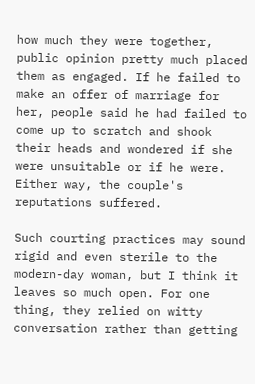how much they were together, public opinion pretty much placed them as engaged. If he failed to make an offer of marriage for her, people said he had failed to come up to scratch and shook their heads and wondered if she were unsuitable or if he were. Either way, the couple's reputations suffered.

Such courting practices may sound rigid and even sterile to the modern-day woman, but I think it leaves so much open. For one thing, they relied on witty conversation rather than getting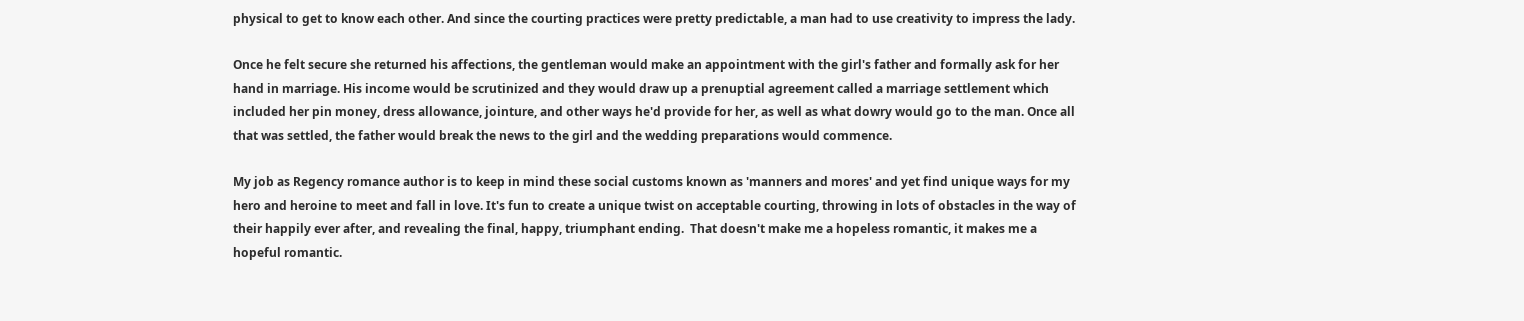physical to get to know each other. And since the courting practices were pretty predictable, a man had to use creativity to impress the lady.

Once he felt secure she returned his affections, the gentleman would make an appointment with the girl's father and formally ask for her hand in marriage. His income would be scrutinized and they would draw up a prenuptial agreement called a marriage settlement which included her pin money, dress allowance, jointure, and other ways he'd provide for her, as well as what dowry would go to the man. Once all that was settled, the father would break the news to the girl and the wedding preparations would commence.

My job as Regency romance author is to keep in mind these social customs known as 'manners and mores' and yet find unique ways for my hero and heroine to meet and fall in love. It's fun to create a unique twist on acceptable courting, throwing in lots of obstacles in the way of their happily ever after, and revealing the final, happy, triumphant ending.  That doesn't make me a hopeless romantic, it makes me a hopeful romantic.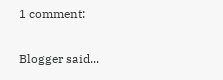1 comment:

Blogger said...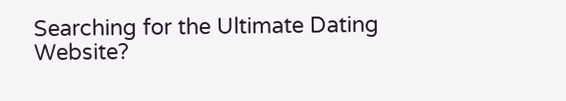Searching for the Ultimate Dating Website?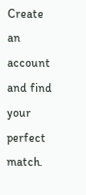Create an account and find your perfect match.